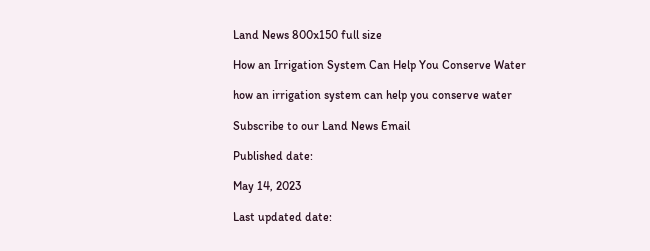Land News 800x150 full size

How an Irrigation System Can Help You Conserve Water

how an irrigation system can help you conserve water

Subscribe to our Land News Email

Published date:

May 14, 2023

Last updated date: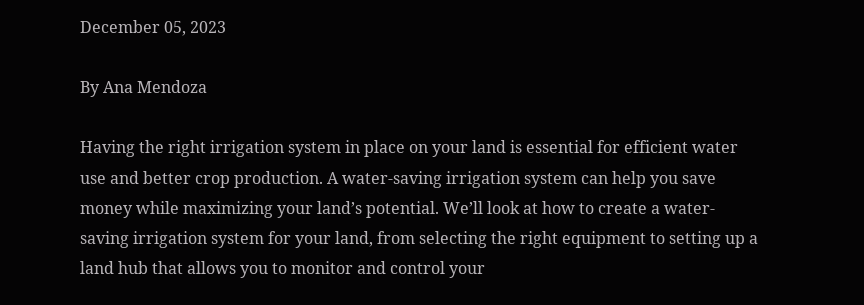December 05, 2023

By Ana Mendoza

Having the right irrigation system in place on your land is essential for efficient water use and better crop production. A water-saving irrigation system can help you save money while maximizing your land’s potential. We’ll look at how to create a water-saving irrigation system for your land, from selecting the right equipment to setting up a land hub that allows you to monitor and control your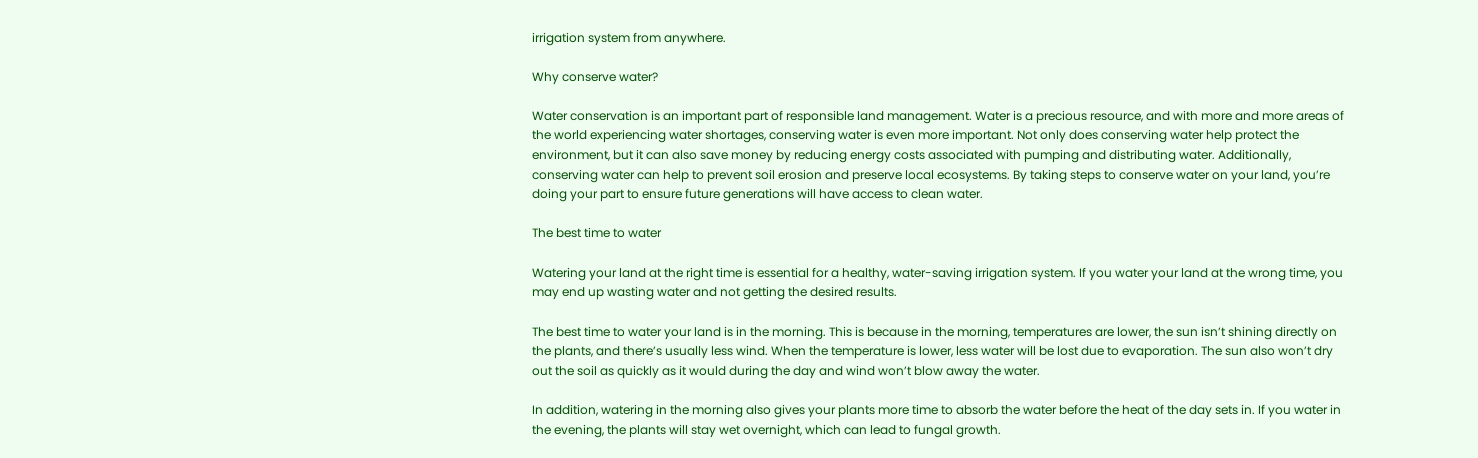irrigation system from anywhere.

Why conserve water?

Water conservation is an important part of responsible land management. Water is a precious resource, and with more and more areas of the world experiencing water shortages, conserving water is even more important. Not only does conserving water help protect the environment, but it can also save money by reducing energy costs associated with pumping and distributing water. Additionally, conserving water can help to prevent soil erosion and preserve local ecosystems. By taking steps to conserve water on your land, you’re doing your part to ensure future generations will have access to clean water.

The best time to water

Watering your land at the right time is essential for a healthy, water-saving irrigation system. If you water your land at the wrong time, you may end up wasting water and not getting the desired results.

The best time to water your land is in the morning. This is because in the morning, temperatures are lower, the sun isn’t shining directly on the plants, and there’s usually less wind. When the temperature is lower, less water will be lost due to evaporation. The sun also won’t dry out the soil as quickly as it would during the day and wind won’t blow away the water.

In addition, watering in the morning also gives your plants more time to absorb the water before the heat of the day sets in. If you water in the evening, the plants will stay wet overnight, which can lead to fungal growth.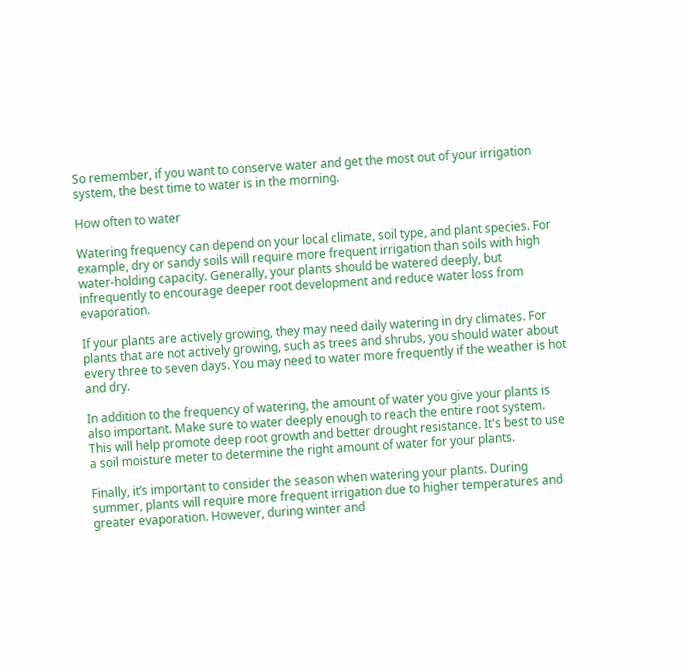So remember, if you want to conserve water and get the most out of your irrigation system, the best time to water is in the morning.

How often to water

Watering frequency can depend on your local climate, soil type, and plant species. For example, dry or sandy soils will require more frequent irrigation than soils with high water-holding capacity. Generally, your plants should be watered deeply, but infrequently to encourage deeper root development and reduce water loss from evaporation.

If your plants are actively growing, they may need daily watering in dry climates. For plants that are not actively growing, such as trees and shrubs, you should water about every three to seven days. You may need to water more frequently if the weather is hot and dry.

In addition to the frequency of watering, the amount of water you give your plants is also important. Make sure to water deeply enough to reach the entire root system. This will help promote deep root growth and better drought resistance. It's best to use a soil moisture meter to determine the right amount of water for your plants.

Finally, it’s important to consider the season when watering your plants. During summer, plants will require more frequent irrigation due to higher temperatures and greater evaporation. However, during winter and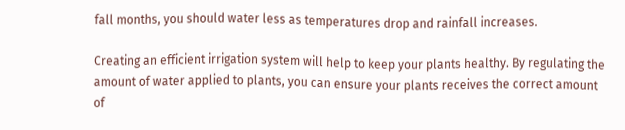fall months, you should water less as temperatures drop and rainfall increases.

Creating an efficient irrigation system will help to keep your plants healthy. By regulating the amount of water applied to plants, you can ensure your plants receives the correct amount of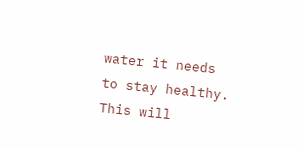water it needs to stay healthy. This will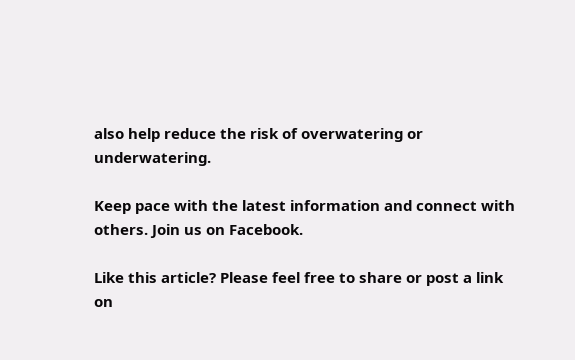also help reduce the risk of overwatering or underwatering.

Keep pace with the latest information and connect with others. Join us on Facebook.

Like this article? Please feel free to share or post a link on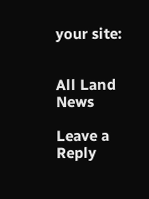your site:


All Land News

Leave a Reply